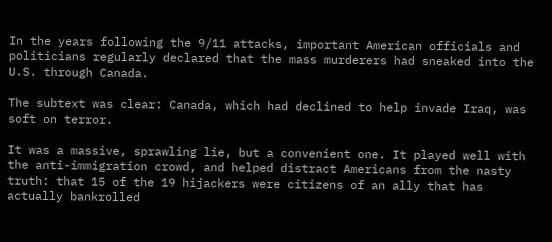In the years following the 9/11 attacks, important American officials and politicians regularly declared that the mass murderers had sneaked into the U.S. through Canada.

The subtext was clear: Canada, which had declined to help invade Iraq, was soft on terror.

It was a massive, sprawling lie, but a convenient one. It played well with the anti-immigration crowd, and helped distract Americans from the nasty truth: that 15 of the 19 hijackers were citizens of an ally that has actually bankrolled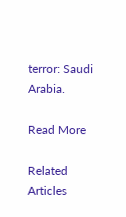terror: Saudi Arabia.

Read More

Related Articles